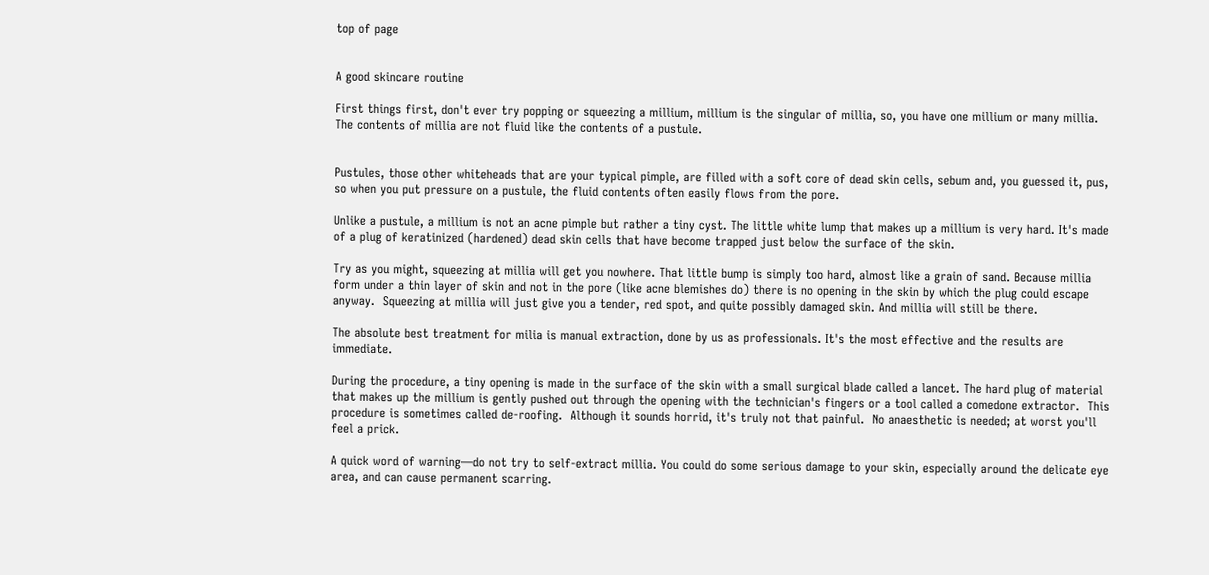top of page


A good skincare routine

First things first, don't ever try popping or squeezing a millium, millium is the singular of millia, so, you have one millium or many millia. The contents of millia are not fluid like the contents of a pustule.


Pustules, those other whiteheads that are your typical pimple, are filled with a soft core of dead skin cells, sebum and, you guessed it, pus, so when you put pressure on a pustule, the fluid contents often easily flows from the pore.

Unlike a pustule, a millium is not an acne pimple but rather a tiny cyst. The little white lump that makes up a millium is very hard. It's made of a plug of keratinized (hardened) dead skin cells that have become trapped just below the surface of the skin.

Try as you might, squeezing at millia will get you nowhere. That little bump is simply too hard, almost like a grain of sand. Because millia form under a thin layer of skin and not in the pore (like acne blemishes do) there is no opening in the skin by which the plug could escape anyway.  Squeezing at millia will just give you a tender, red spot, and quite possibly damaged skin. And millia will still be there.

The absolute best treatment for milia is manual extraction, done by us as professionals. It's the most effective and the results are immediate.

During the procedure, a tiny opening is made in the surface of the skin with a small surgical blade called a lancet. The hard plug of material that makes up the millium is gently pushed out through the opening with the technician's fingers or a tool called a comedone extractor.  This procedure is sometimes called de-roofing.  Although it sounds horrid, it's truly not that painful.  No anaesthetic is needed; at worst you'll feel a prick.

A quick word of warning—do not try to self-extract millia. You could do some serious damage to your skin, especially around the delicate eye area, and can cause permanent scarring.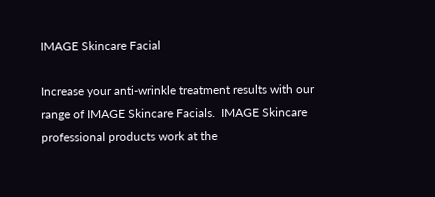IMAGE Skincare Facial

Increase your anti-wrinkle treatment results with our range of IMAGE Skincare Facials.  IMAGE Skincare professional products work at the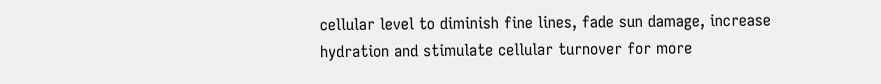cellular level to diminish fine lines, fade sun damage, increase hydration and stimulate cellular turnover for more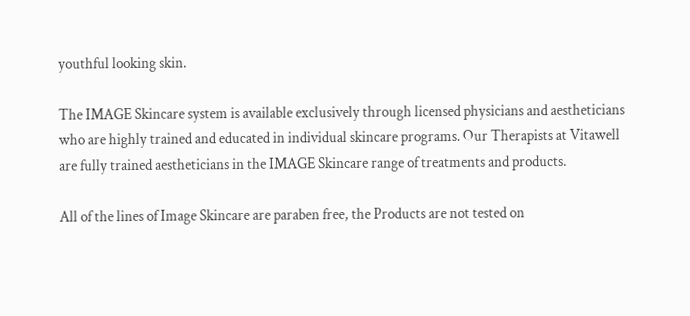youthful looking skin.

The IMAGE Skincare system is available exclusively through licensed physicians and aestheticians who are highly trained and educated in individual skincare programs. Our Therapists at Vitawell are fully trained aestheticians in the IMAGE Skincare range of treatments and products.

All of the lines of Image Skincare are paraben free, the Products are not tested on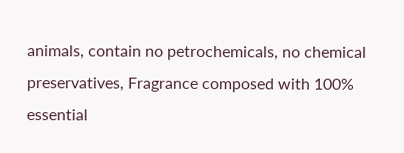animals, contain no petrochemicals, no chemical preservatives, Fragrance composed with 100% essential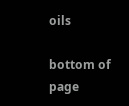oils

bottom of page